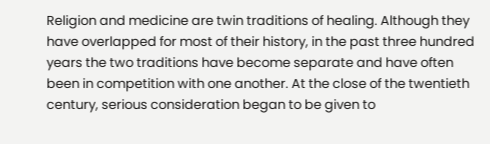Religion and medicine are twin traditions of healing. Although they have overlapped for most of their history, in the past three hundred years the two traditions have become separate and have often been in competition with one another. At the close of the twentieth century, serious consideration began to be given to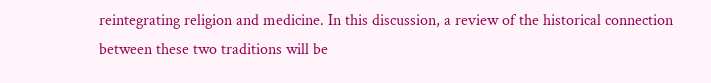reintegrating religion and medicine. In this discussion, a review of the historical connection between these two traditions will be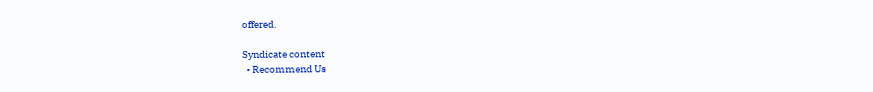offered.

Syndicate content
  • Recommend Us